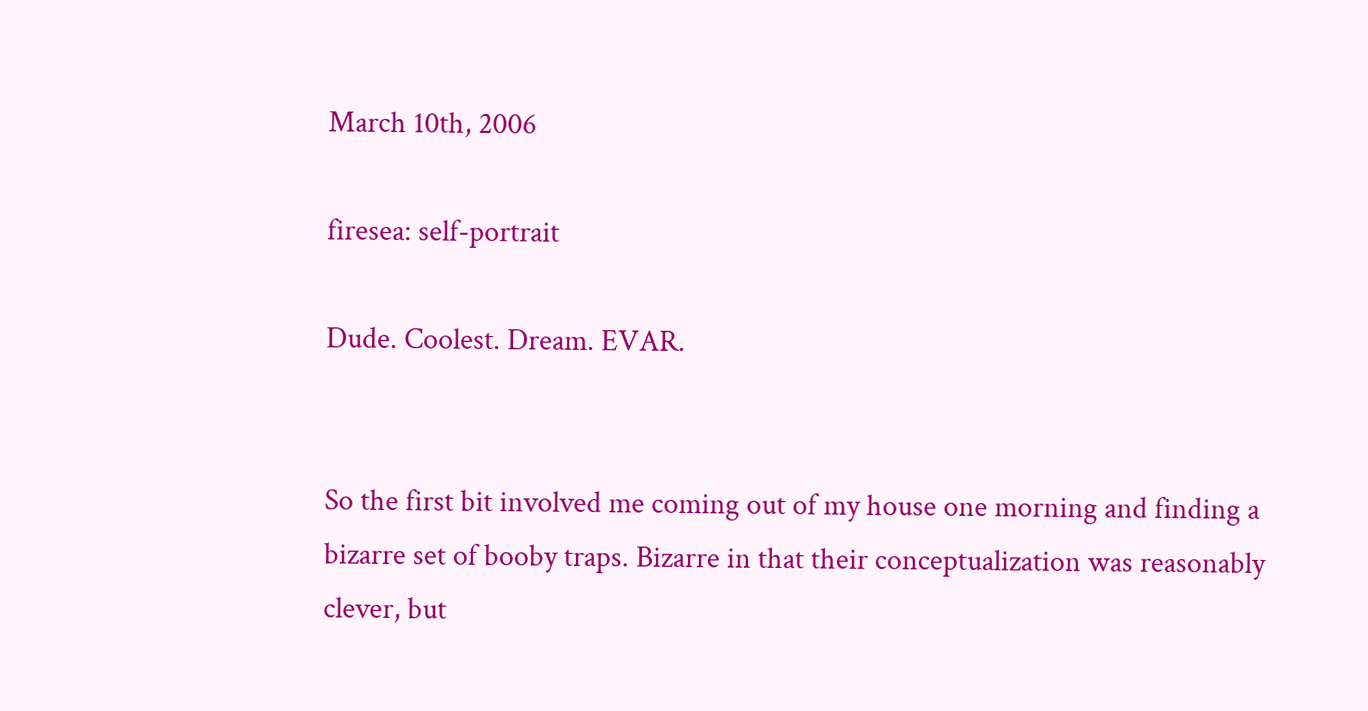March 10th, 2006

firesea: self-portrait

Dude. Coolest. Dream. EVAR.


So the first bit involved me coming out of my house one morning and finding a bizarre set of booby traps. Bizarre in that their conceptualization was reasonably clever, but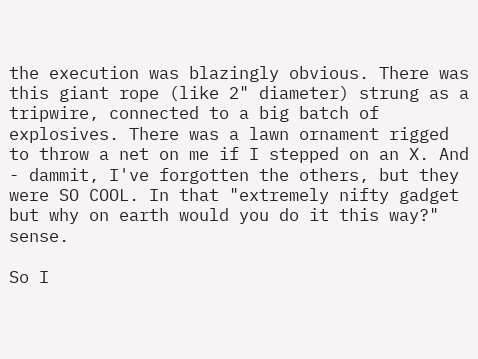the execution was blazingly obvious. There was this giant rope (like 2" diameter) strung as a tripwire, connected to a big batch of explosives. There was a lawn ornament rigged to throw a net on me if I stepped on an X. And - dammit, I've forgotten the others, but they were SO COOL. In that "extremely nifty gadget but why on earth would you do it this way?" sense.

So I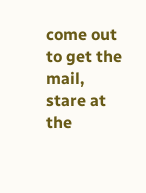come out to get the mail, stare at the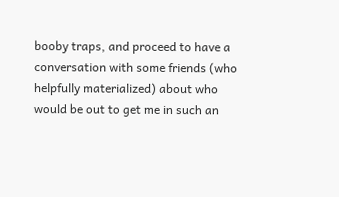booby traps, and proceed to have a conversation with some friends (who helpfully materialized) about who would be out to get me in such an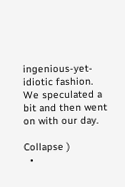ingenious-yet-idiotic fashion. We speculated a bit and then went on with our day.

Collapse )
  •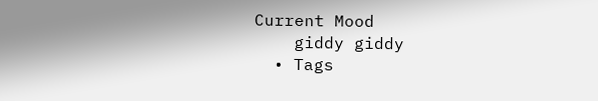Current Mood
    giddy giddy
  • Tags